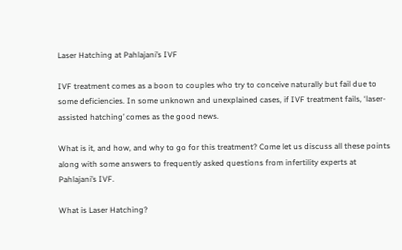Laser Hatching at Pahlajani’s IVF

IVF treatment comes as a boon to couples who try to conceive naturally but fail due to some deficiencies. In some unknown and unexplained cases, if IVF treatment fails, ‘laser-assisted hatching’ comes as the good news.

What is it, and how, and why to go for this treatment? Come let us discuss all these points along with some answers to frequently asked questions from infertility experts at Pahlajani’s IVF.

What is Laser Hatching?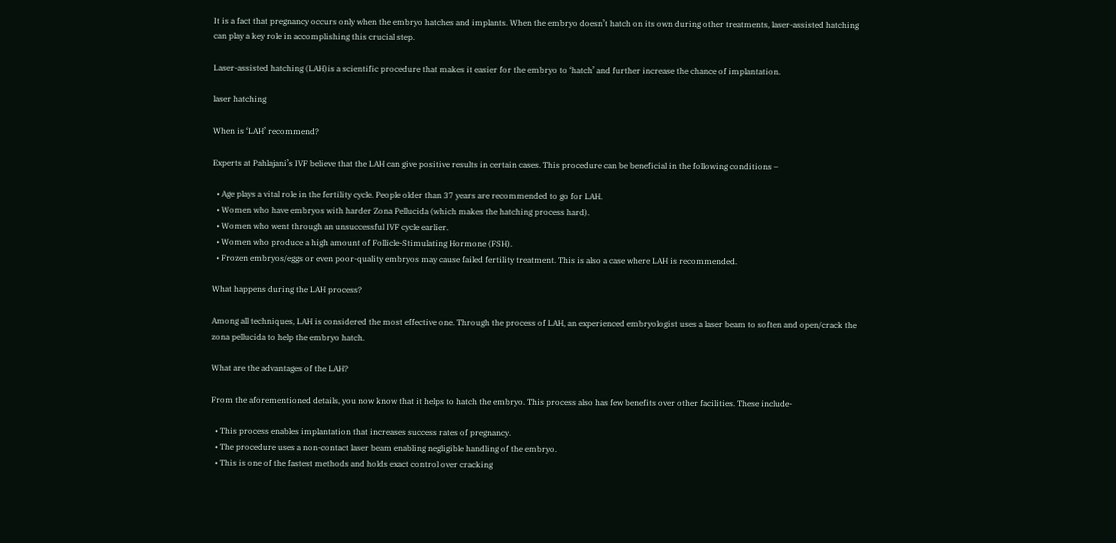It is a fact that pregnancy occurs only when the embryo hatches and implants. When the embryo doesn’t hatch on its own during other treatments, laser-assisted hatching can play a key role in accomplishing this crucial step.

Laser-assisted hatching (LAH)is a scientific procedure that makes it easier for the embryo to ‘hatch’ and further increase the chance of implantation.

laser hatching

When is ‘LAH’ recommend?

Experts at Pahlajani’s IVF believe that the LAH can give positive results in certain cases. This procedure can be beneficial in the following conditions –

  • Age plays a vital role in the fertility cycle. People older than 37 years are recommended to go for LAH.
  • Women who have embryos with harder Zona Pellucida (which makes the hatching process hard).
  • Women who went through an unsuccessful IVF cycle earlier.
  • Women who produce a high amount of Follicle-Stimulating Hormone (FSH).
  • Frozen embryos/eggs or even poor-quality embryos may cause failed fertility treatment. This is also a case where LAH is recommended.

What happens during the LAH process?

Among all techniques, LAH is considered the most effective one. Through the process of LAH, an experienced embryologist uses a laser beam to soften and open/crack the zona pellucida to help the embryo hatch.

What are the advantages of the LAH?

From the aforementioned details, you now know that it helps to hatch the embryo. This process also has few benefits over other facilities. These include-

  • This process enables implantation that increases success rates of pregnancy.
  • The procedure uses a non-contact laser beam enabling negligible handling of the embryo.
  • This is one of the fastest methods and holds exact control over cracking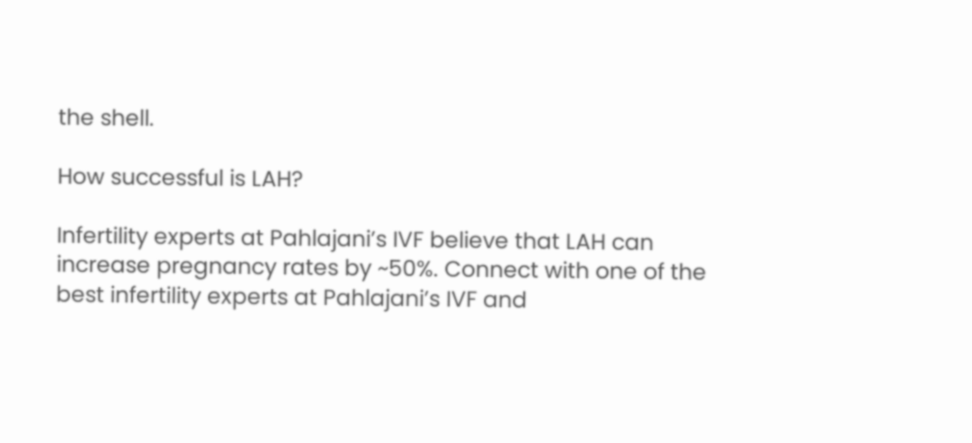the shell.

How successful is LAH?

Infertility experts at Pahlajani’s IVF believe that LAH can increase pregnancy rates by ~50%. Connect with one of the best infertility experts at Pahlajani’s IVF and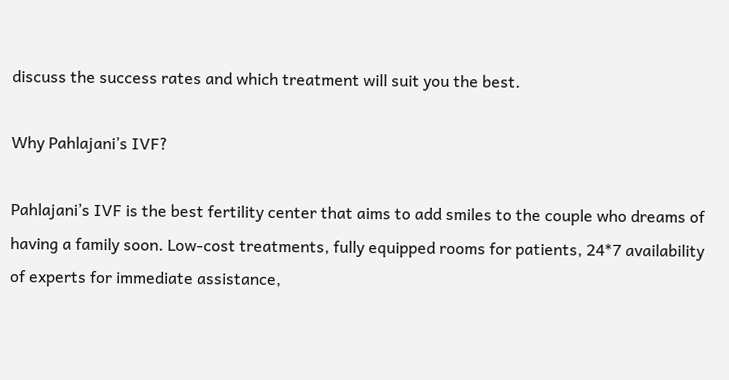discuss the success rates and which treatment will suit you the best.

Why Pahlajani’s IVF?

Pahlajani’s IVF is the best fertility center that aims to add smiles to the couple who dreams of having a family soon. Low-cost treatments, fully equipped rooms for patients, 24*7 availability of experts for immediate assistance,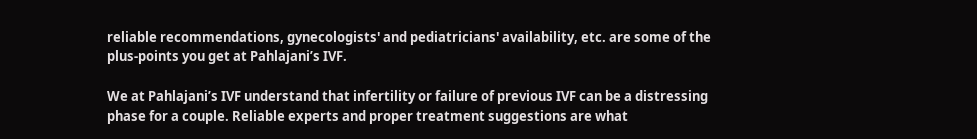reliable recommendations, gynecologists' and pediatricians' availability, etc. are some of the plus-points you get at Pahlajani’s IVF.

We at Pahlajani’s IVF understand that infertility or failure of previous IVF can be a distressing phase for a couple. Reliable experts and proper treatment suggestions are what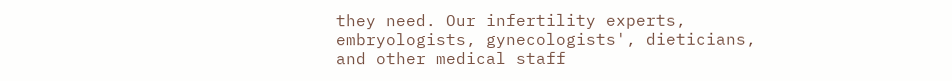they need. Our infertility experts, embryologists, gynecologists', dieticians, and other medical staff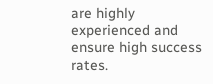are highly experienced and ensure high success rates.